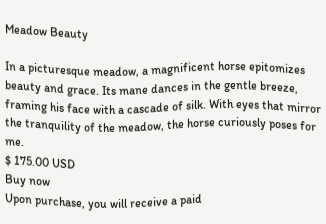Meadow Beauty

In a picturesque meadow, a magnificent horse epitomizes beauty and grace. Its mane dances in the gentle breeze, framing his face with a cascade of silk. With eyes that mirror the tranquility of the meadow, the horse curiously poses for me.
$ 175.00 USD
Buy now
Upon purchase, you will receive a paid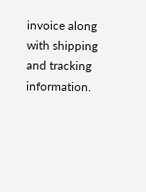invoice along with shipping and tracking information.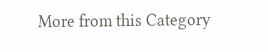More from this Category